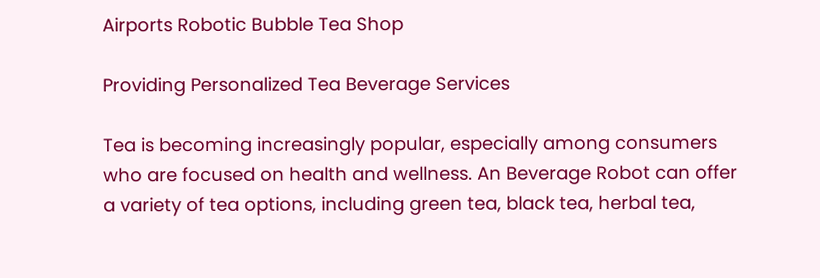Airports Robotic Bubble Tea Shop

Providing Personalized Tea Beverage Services

Tea is becoming increasingly popular, especially among consumers who are focused on health and wellness. An Beverage Robot can offer a variety of tea options, including green tea, black tea, herbal tea,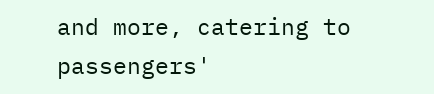and more, catering to passengers'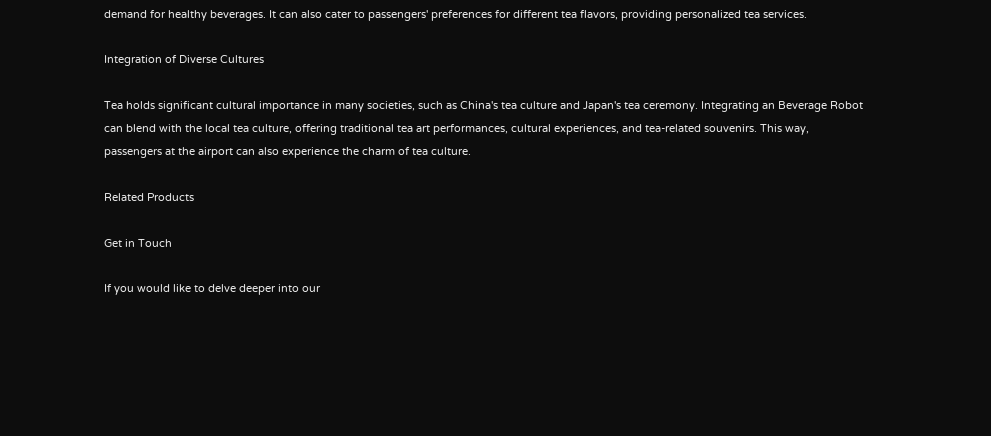demand for healthy beverages. It can also cater to passengers' preferences for different tea flavors, providing personalized tea services.

Integration of Diverse Cultures

Tea holds significant cultural importance in many societies, such as China's tea culture and Japan's tea ceremony. Integrating an Beverage Robot can blend with the local tea culture, offering traditional tea art performances, cultural experiences, and tea-related souvenirs. This way, passengers at the airport can also experience the charm of tea culture.

Related Products

Get in Touch

If you would like to delve deeper into our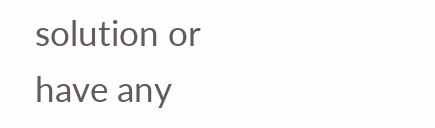solution or have any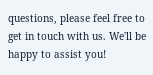questions, please feel free to get in touch with us. We'll be happy to assist you!